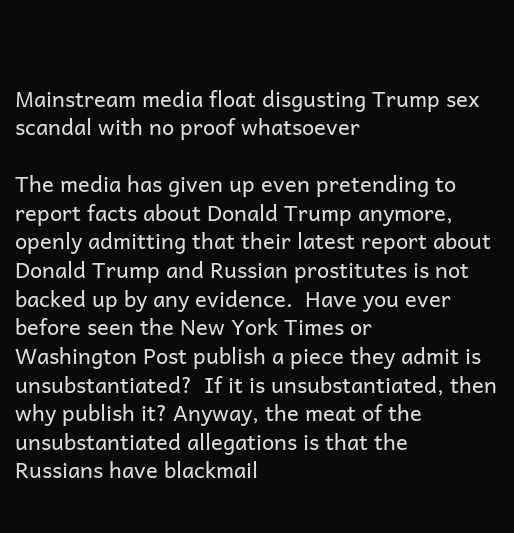Mainstream media float disgusting Trump sex scandal with no proof whatsoever

The media has given up even pretending to report facts about Donald Trump anymore, openly admitting that their latest report about Donald Trump and Russian prostitutes is not backed up by any evidence.  Have you ever before seen the New York Times or Washington Post publish a piece they admit is unsubstantiated?  If it is unsubstantiated, then why publish it? Anyway, the meat of the unsubstantiated allegations is that the Russians have blackmail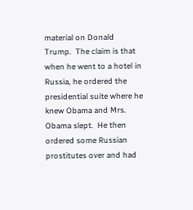material on Donald Trump.  The claim is that when he went to a hotel in Russia, he ordered the presidential suite where he knew Obama and Mrs. Obama slept.  He then ordered some Russian prostitutes over and had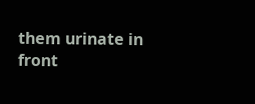them urinate in front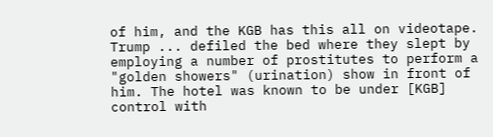of him, and the KGB has this all on videotape. Trump ... defiled the bed where they slept by employing a number of prostitutes to perform a "golden showers" (urination) show in front of him. The hotel was known to be under [KGB] control with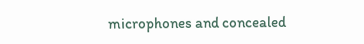microphones and concealed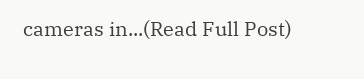cameras in...(Read Full Post)